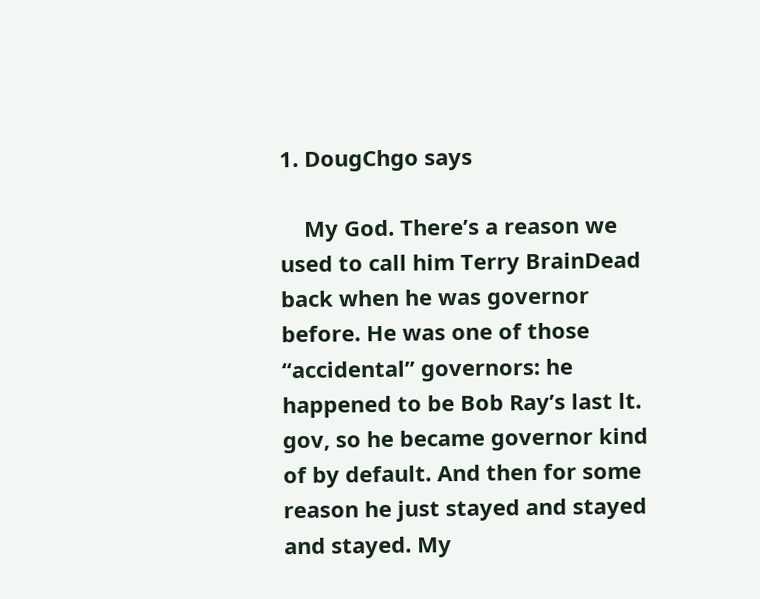1. DougChgo says

    My God. There’s a reason we used to call him Terry BrainDead back when he was governor before. He was one of those “accidental” governors: he happened to be Bob Ray’s last lt. gov, so he became governor kind of by default. And then for some reason he just stayed and stayed and stayed. My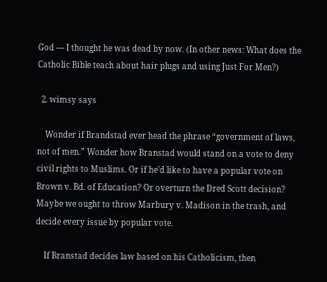God — I thought he was dead by now. (In other news: What does the Catholic Bible teach about hair plugs and using Just For Men?)

  2. wimsy says

    Wonder if Brandstad ever head the phrase “government of laws, not of men.” Wonder how Branstad would stand on a vote to deny civil rights to Muslims. Or if he’d like to have a popular vote on Brown v. Bd. of Education? Or overturn the Dred Scott decision? Maybe we ought to throw Marbury v. Madison in the trash, and decide every issue by popular vote.

    If Branstad decides law based on his Catholicism, then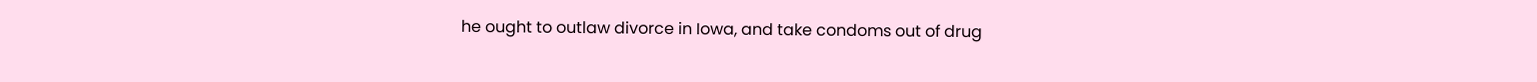he ought to outlaw divorce in Iowa, and take condoms out of drug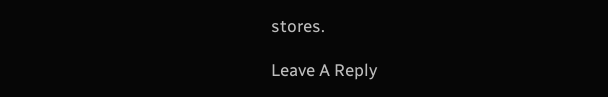stores.

Leave A Reply